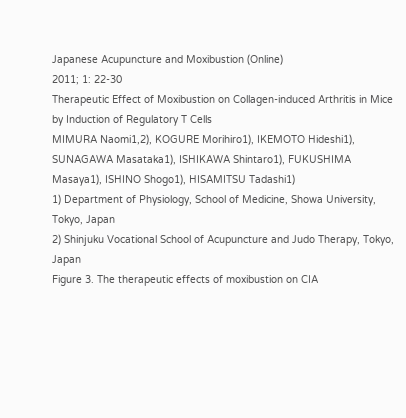Japanese Acupuncture and Moxibustion (Online)
2011; 1: 22-30
Therapeutic Effect of Moxibustion on Collagen-induced Arthritis in Mice by Induction of Regulatory T Cells
MIMURA Naomi1,2), KOGURE Morihiro1), IKEMOTO Hideshi1), SUNAGAWA Masataka1), ISHIKAWA Shintaro1), FUKUSHIMA Masaya1), ISHINO Shogo1), HISAMITSU Tadashi1)
1) Department of Physiology, School of Medicine, Showa University, Tokyo, Japan
2) Shinjuku Vocational School of Acupuncture and Judo Therapy, Tokyo, Japan
Figure 3. The therapeutic effects of moxibustion on CIA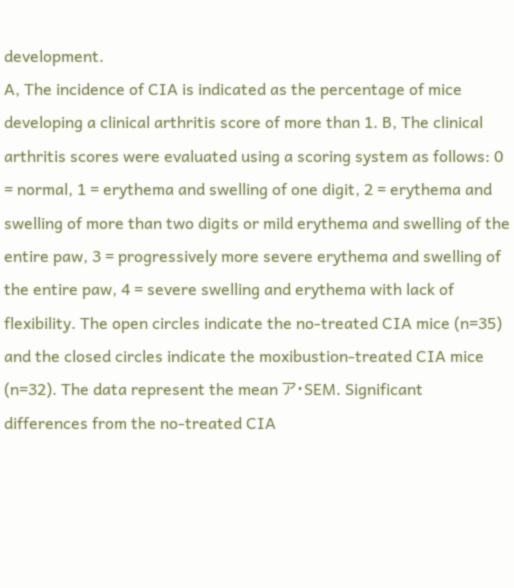development.
A, The incidence of CIA is indicated as the percentage of mice developing a clinical arthritis score of more than 1. B, The clinical arthritis scores were evaluated using a scoring system as follows: 0 = normal, 1 = erythema and swelling of one digit, 2 = erythema and swelling of more than two digits or mild erythema and swelling of the entire paw, 3 = progressively more severe erythema and swelling of the entire paw, 4 = severe swelling and erythema with lack of flexibility. The open circles indicate the no-treated CIA mice (n=35) and the closed circles indicate the moxibustion-treated CIA mice (n=32). The data represent the mean ア・SEM. Significant differences from the no-treated CIA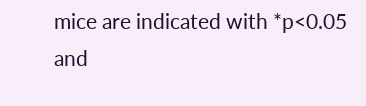mice are indicated with *p<0.05 and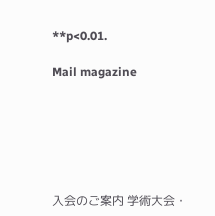**p<0.01.

Mail magazine






入会のご案内 学術大会・